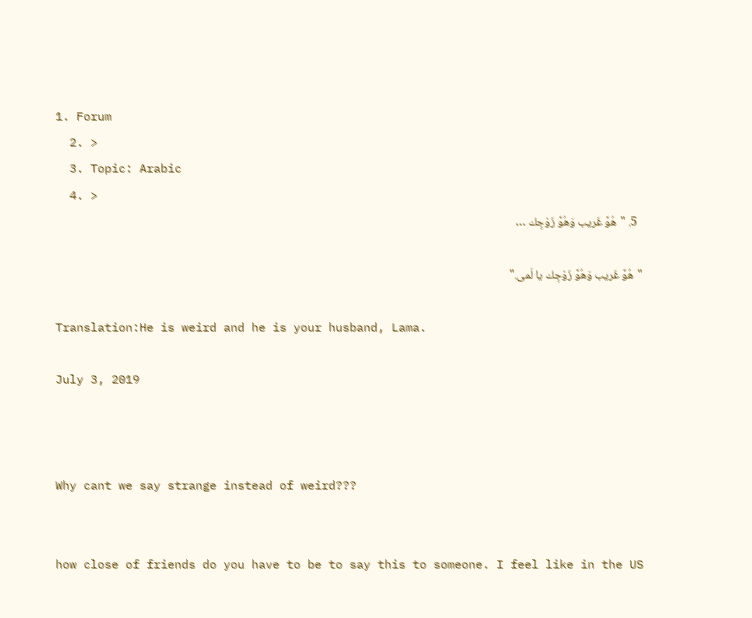1. Forum
  2. >
  3. Topic: Arabic
  4. >
  5. "هُوَّ غَريب وَهُوَّ زَوْجِك …

"هُوَّ غَريب وَهُوَّ زَوْجِك يا لَمى."

Translation:He is weird and he is your husband, Lama.

July 3, 2019



Why cant we say strange instead of weird???


how close of friends do you have to be to say this to someone. I feel like in the US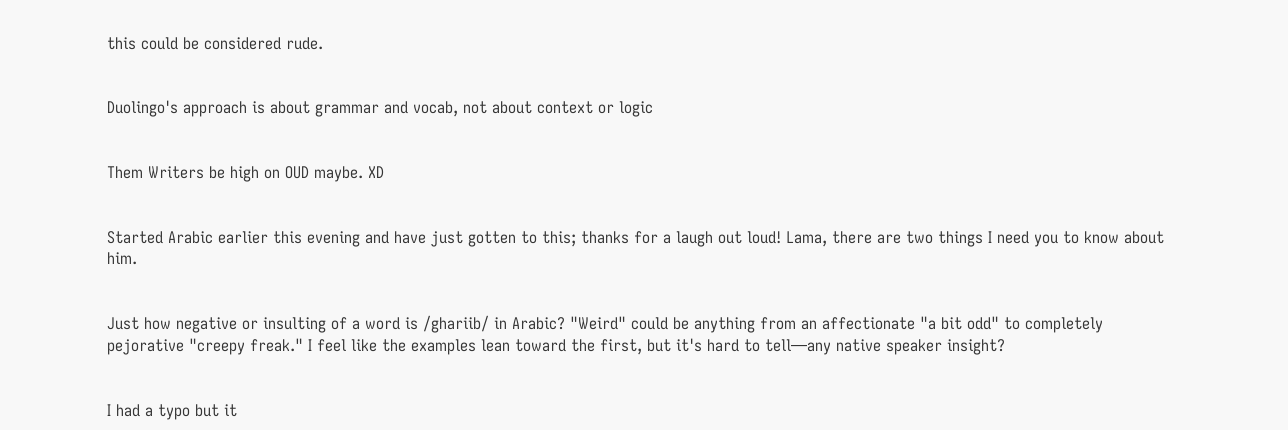this could be considered rude.


Duolingo's approach is about grammar and vocab, not about context or logic


Them Writers be high on OUD maybe. XD


Started Arabic earlier this evening and have just gotten to this; thanks for a laugh out loud! Lama, there are two things I need you to know about him.


Just how negative or insulting of a word is /ghariib/ in Arabic? "Weird" could be anything from an affectionate "a bit odd" to completely pejorative "creepy freak." I feel like the examples lean toward the first, but it's hard to tell—any native speaker insight?


I had a typo but it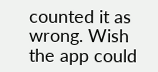counted it as wrong. Wish the app could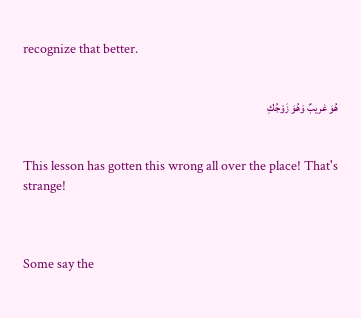recognize that better.


هُوَ غريبٌ وَهُوَ زَوْجُكِ


This lesson has gotten this wrong all over the place! That's strange!



Some say the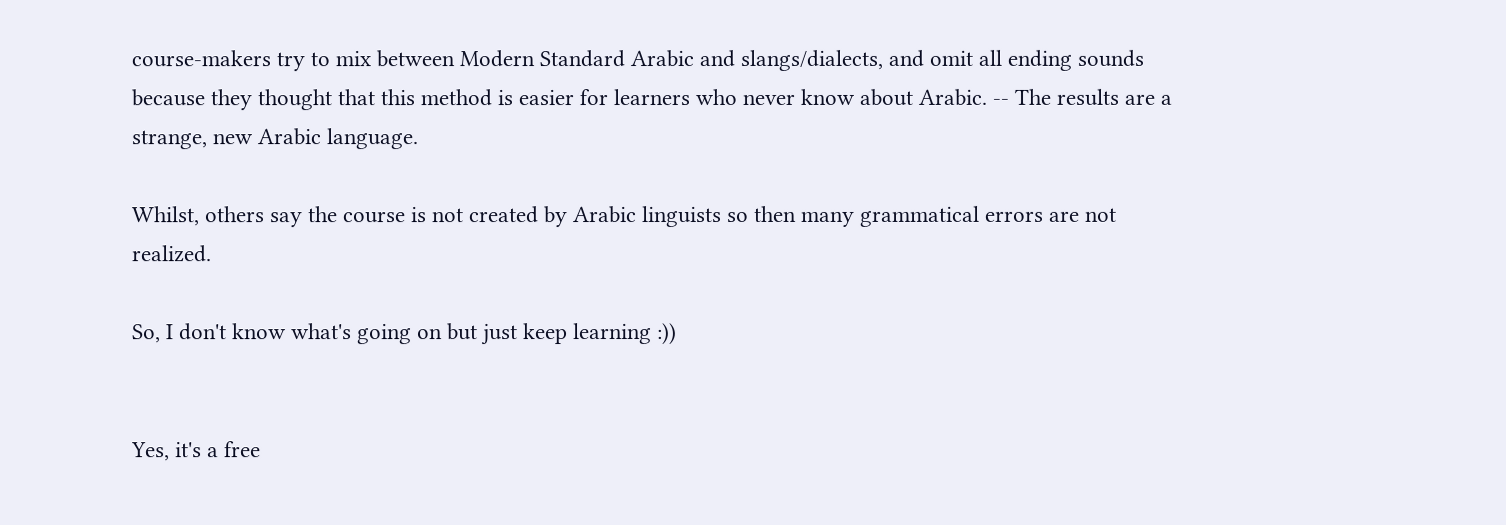course-makers try to mix between Modern Standard Arabic and slangs/dialects, and omit all ending sounds because they thought that this method is easier for learners who never know about Arabic. -- The results are a strange, new Arabic language.

Whilst, others say the course is not created by Arabic linguists so then many grammatical errors are not realized.

So, I don't know what's going on but just keep learning :))


Yes, it's a free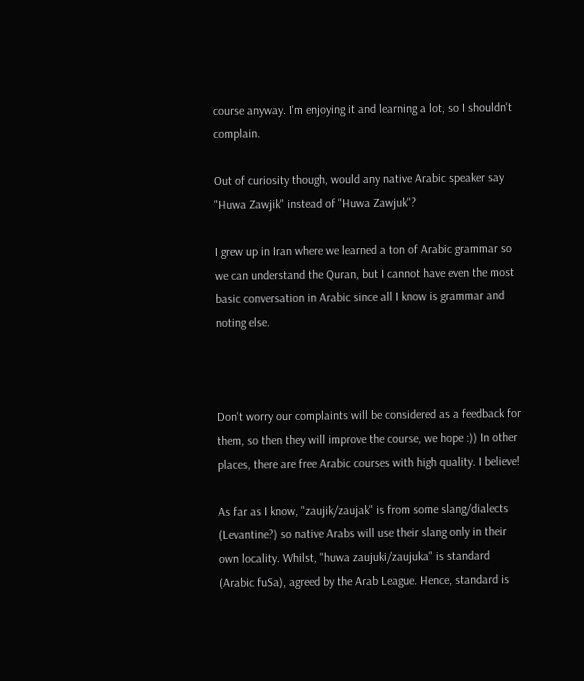course anyway. I'm enjoying it and learning a lot, so I shouldn't complain.

Out of curiosity though, would any native Arabic speaker say "Huwa Zawjik" instead of "Huwa Zawjuk"?

I grew up in Iran where we learned a ton of Arabic grammar so we can understand the Quran, but I cannot have even the most basic conversation in Arabic since all I know is grammar and noting else.



Don't worry our complaints will be considered as a feedback for them, so then they will improve the course, we hope :)) In other places, there are free Arabic courses with high quality. I believe!

As far as I know, "zaujik/zaujak" is from some slang/dialects (Levantine?) so native Arabs will use their slang only in their own locality. Whilst, "huwa zaujuki/zaujuka" is standard (Arabic fuSa), agreed by the Arab League. Hence, standard is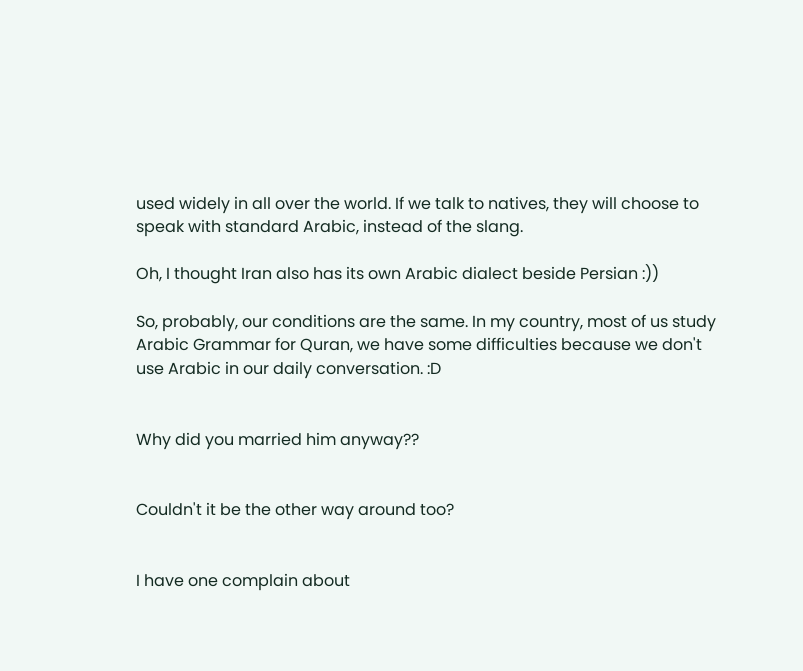used widely in all over the world. If we talk to natives, they will choose to speak with standard Arabic, instead of the slang.

Oh, I thought Iran also has its own Arabic dialect beside Persian :))

So, probably, our conditions are the same. In my country, most of us study Arabic Grammar for Quran, we have some difficulties because we don't use Arabic in our daily conversation. :D


Why did you married him anyway??


Couldn't it be the other way around too?


I have one complain about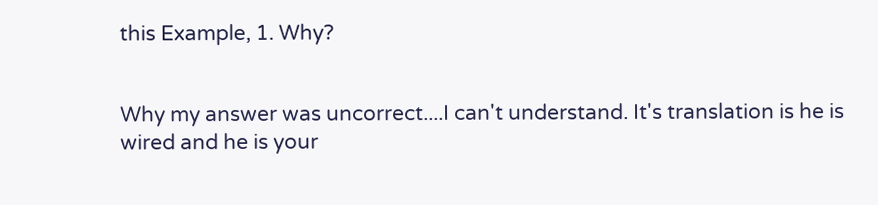this Example, 1. Why?


Why my answer was uncorrect....I can't understand. It's translation is he is wired and he is your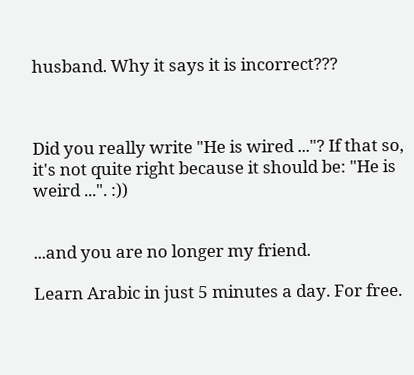husband. Why it says it is incorrect???



Did you really write "He is wired ..."? If that so, it's not quite right because it should be: "He is weird ...". :))


...and you are no longer my friend.

Learn Arabic in just 5 minutes a day. For free.